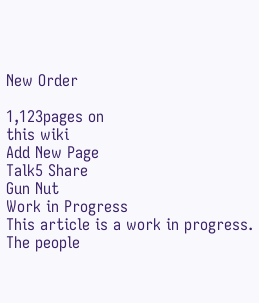New Order

1,123pages on
this wiki
Add New Page
Talk5 Share
Gun Nut
Work in Progress
This article is a work in progress.
The people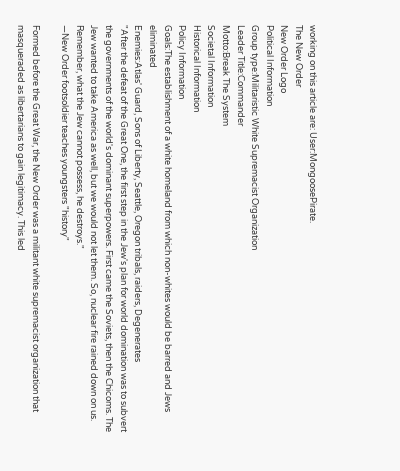working on this article are: User:MongoosePirate.
The New Order
New Order Logo
Political Information
Group type:Militaristic White Supremacist Organization
Leader Title:Commander
Motto:Break The System
Societal Information
Historical Information
Policy Information
Goals:The establishment of a white homeland from which non-whites would be barred and Jews eliminated
Enemies:Atlas' Guard, Sons of Liberty, Seattle, Oregon tribals, raiders, Degenerates
"After the defeat of the Great One, the first step in the Jew's plan for world domination was to subvert the governments of the world's dominant superpowers. First came the Soviets, then the Chicoms. The Jew wanted to take America as well, but we would not let them. So, nuclear fire rained down on us. Remember, what the Jew cannot possess, he destroys."
―New Order footsoldier teaches youngsters "history"

Formed before the Great War, the New Order was a militant white supremacist organization that masqueraded as libertarians to gain legitimacy. This led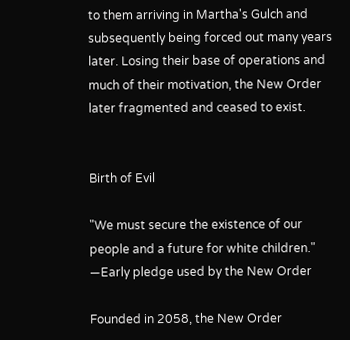to them arriving in Martha's Gulch and subsequently being forced out many years later. Losing their base of operations and much of their motivation, the New Order later fragmented and ceased to exist.


Birth of Evil

"We must secure the existence of our people and a future for white children."
―Early pledge used by the New Order

Founded in 2058, the New Order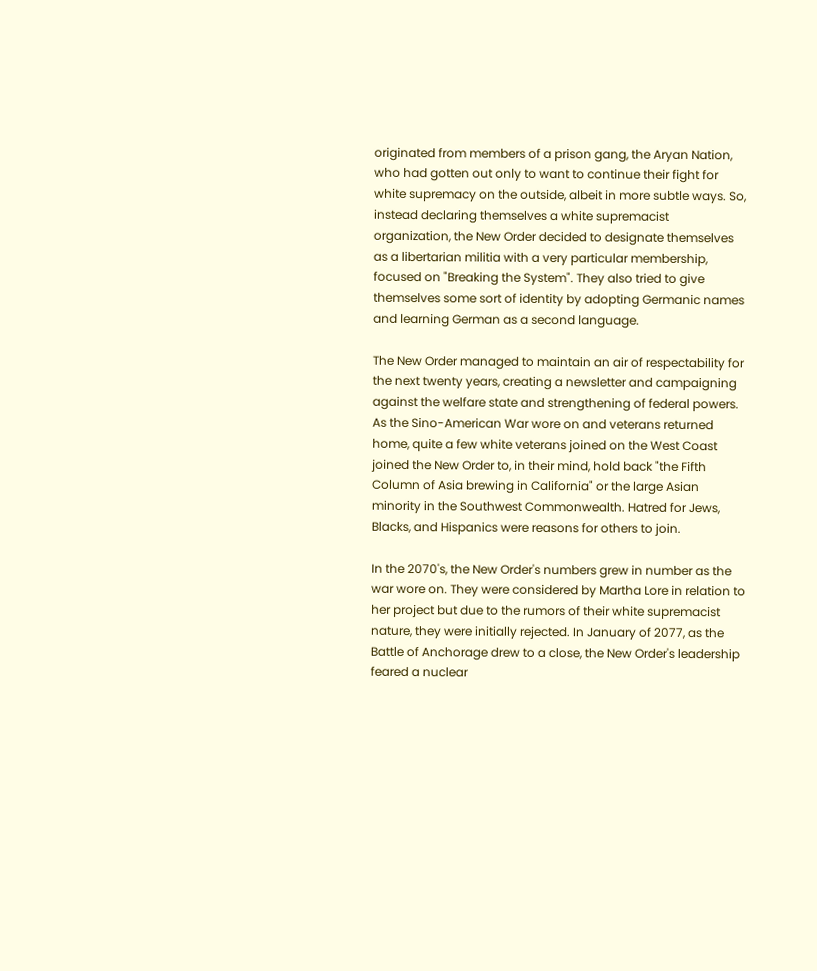originated from members of a prison gang, the Aryan Nation, who had gotten out only to want to continue their fight for white supremacy on the outside, albeit in more subtle ways. So, instead declaring themselves a white supremacist organization, the New Order decided to designate themselves as a libertarian militia with a very particular membership, focused on "Breaking the System". They also tried to give themselves some sort of identity by adopting Germanic names and learning German as a second language.

The New Order managed to maintain an air of respectability for the next twenty years, creating a newsletter and campaigning against the welfare state and strengthening of federal powers. As the Sino-American War wore on and veterans returned home, quite a few white veterans joined on the West Coast joined the New Order to, in their mind, hold back "the Fifth Column of Asia brewing in California" or the large Asian minority in the Southwest Commonwealth. Hatred for Jews, Blacks, and Hispanics were reasons for others to join.

In the 2070's, the New Order's numbers grew in number as the war wore on. They were considered by Martha Lore in relation to her project but due to the rumors of their white supremacist nature, they were initially rejected. In January of 2077, as the Battle of Anchorage drew to a close, the New Order's leadership feared a nuclear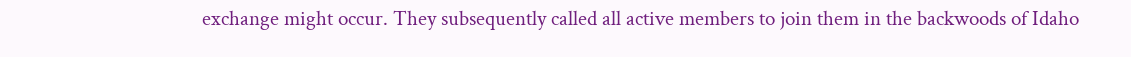exchange might occur. They subsequently called all active members to join them in the backwoods of Idaho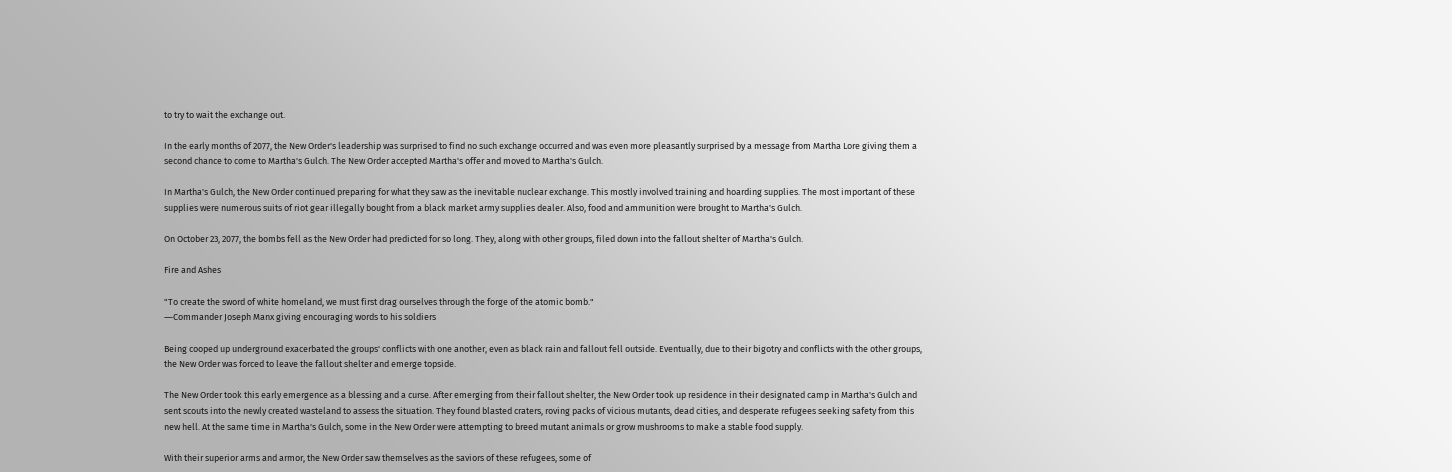to try to wait the exchange out.

In the early months of 2077, the New Order's leadership was surprised to find no such exchange occurred and was even more pleasantly surprised by a message from Martha Lore giving them a second chance to come to Martha's Gulch. The New Order accepted Martha's offer and moved to Martha's Gulch.

In Martha's Gulch, the New Order continued preparing for what they saw as the inevitable nuclear exchange. This mostly involved training and hoarding supplies. The most important of these supplies were numerous suits of riot gear illegally bought from a black market army supplies dealer. Also, food and ammunition were brought to Martha's Gulch.

On October 23, 2077, the bombs fell as the New Order had predicted for so long. They, along with other groups, filed down into the fallout shelter of Martha's Gulch.

Fire and Ashes

"To create the sword of white homeland, we must first drag ourselves through the forge of the atomic bomb."
―Commander Joseph Manx giving encouraging words to his soldiers

Being cooped up underground exacerbated the groups' conflicts with one another, even as black rain and fallout fell outside. Eventually, due to their bigotry and conflicts with the other groups, the New Order was forced to leave the fallout shelter and emerge topside.

The New Order took this early emergence as a blessing and a curse. After emerging from their fallout shelter, the New Order took up residence in their designated camp in Martha's Gulch and sent scouts into the newly created wasteland to assess the situation. They found blasted craters, roving packs of vicious mutants, dead cities, and desperate refugees seeking safety from this new hell. At the same time in Martha's Gulch, some in the New Order were attempting to breed mutant animals or grow mushrooms to make a stable food supply.

With their superior arms and armor, the New Order saw themselves as the saviors of these refugees, some of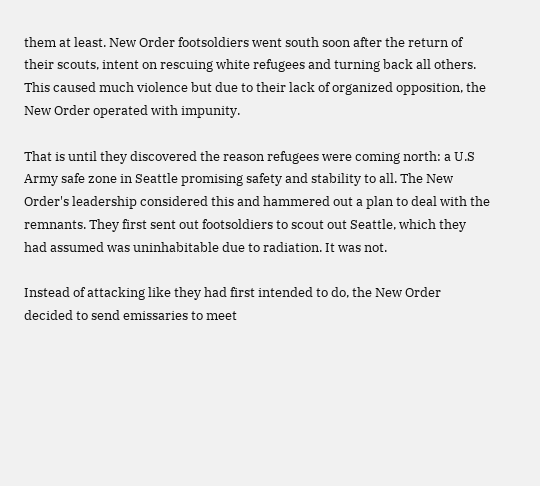them at least. New Order footsoldiers went south soon after the return of their scouts, intent on rescuing white refugees and turning back all others. This caused much violence but due to their lack of organized opposition, the New Order operated with impunity.

That is until they discovered the reason refugees were coming north: a U.S Army safe zone in Seattle promising safety and stability to all. The New Order's leadership considered this and hammered out a plan to deal with the remnants. They first sent out footsoldiers to scout out Seattle, which they had assumed was uninhabitable due to radiation. It was not.

Instead of attacking like they had first intended to do, the New Order decided to send emissaries to meet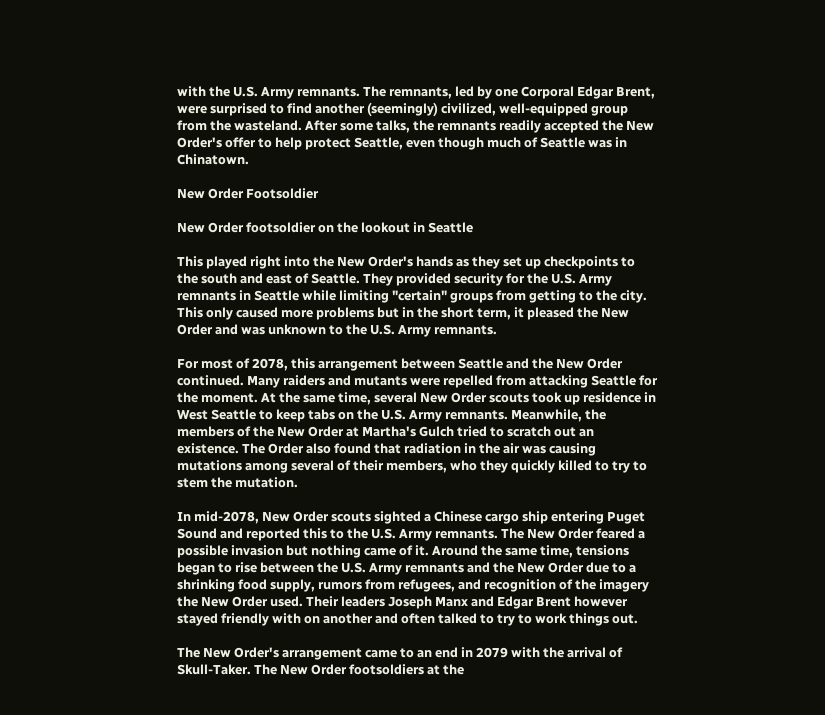with the U.S. Army remnants. The remnants, led by one Corporal Edgar Brent, were surprised to find another (seemingly) civilized, well-equipped group from the wasteland. After some talks, the remnants readily accepted the New Order's offer to help protect Seattle, even though much of Seattle was in Chinatown.

New Order Footsoldier

New Order footsoldier on the lookout in Seattle

This played right into the New Order's hands as they set up checkpoints to the south and east of Seattle. They provided security for the U.S. Army remnants in Seattle while limiting "certain" groups from getting to the city. This only caused more problems but in the short term, it pleased the New Order and was unknown to the U.S. Army remnants.

For most of 2078, this arrangement between Seattle and the New Order continued. Many raiders and mutants were repelled from attacking Seattle for the moment. At the same time, several New Order scouts took up residence in West Seattle to keep tabs on the U.S. Army remnants. Meanwhile, the members of the New Order at Martha's Gulch tried to scratch out an existence. The Order also found that radiation in the air was causing mutations among several of their members, who they quickly killed to try to stem the mutation.

In mid-2078, New Order scouts sighted a Chinese cargo ship entering Puget Sound and reported this to the U.S. Army remnants. The New Order feared a possible invasion but nothing came of it. Around the same time, tensions began to rise between the U.S. Army remnants and the New Order due to a shrinking food supply, rumors from refugees, and recognition of the imagery the New Order used. Their leaders Joseph Manx and Edgar Brent however stayed friendly with on another and often talked to try to work things out.

The New Order's arrangement came to an end in 2079 with the arrival of Skull-Taker. The New Order footsoldiers at the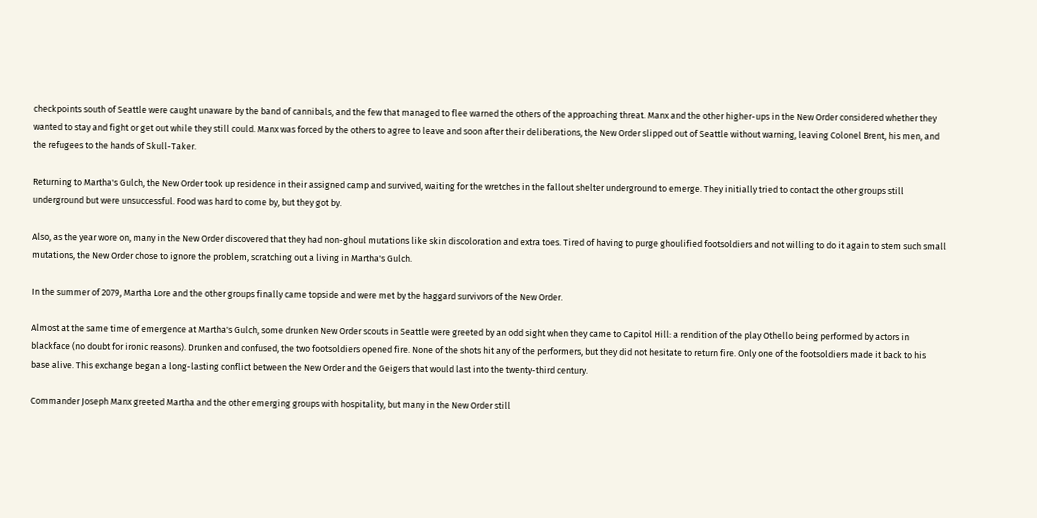checkpoints south of Seattle were caught unaware by the band of cannibals, and the few that managed to flee warned the others of the approaching threat. Manx and the other higher-ups in the New Order considered whether they wanted to stay and fight or get out while they still could. Manx was forced by the others to agree to leave and soon after their deliberations, the New Order slipped out of Seattle without warning, leaving Colonel Brent, his men, and the refugees to the hands of Skull-Taker.

Returning to Martha's Gulch, the New Order took up residence in their assigned camp and survived, waiting for the wretches in the fallout shelter underground to emerge. They initially tried to contact the other groups still underground but were unsuccessful. Food was hard to come by, but they got by.

Also, as the year wore on, many in the New Order discovered that they had non-ghoul mutations like skin discoloration and extra toes. Tired of having to purge ghoulified footsoldiers and not willing to do it again to stem such small mutations, the New Order chose to ignore the problem, scratching out a living in Martha's Gulch.

In the summer of 2079, Martha Lore and the other groups finally came topside and were met by the haggard survivors of the New Order.

Almost at the same time of emergence at Martha's Gulch, some drunken New Order scouts in Seattle were greeted by an odd sight when they came to Capitol Hill: a rendition of the play Othello being performed by actors in blackface (no doubt for ironic reasons). Drunken and confused, the two footsoldiers opened fire. None of the shots hit any of the performers, but they did not hesitate to return fire. Only one of the footsoldiers made it back to his base alive. This exchange began a long-lasting conflict between the New Order and the Geigers that would last into the twenty-third century.

Commander Joseph Manx greeted Martha and the other emerging groups with hospitality, but many in the New Order still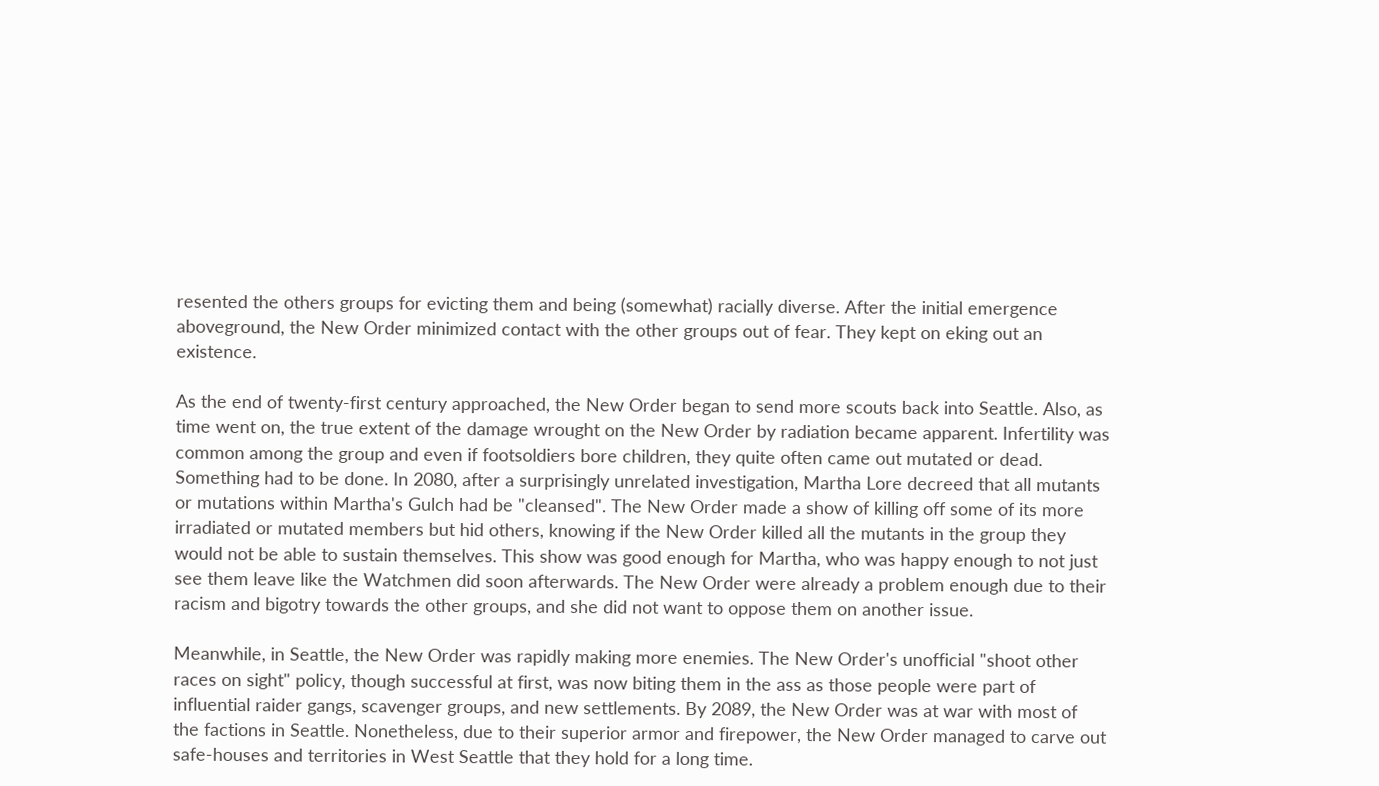resented the others groups for evicting them and being (somewhat) racially diverse. After the initial emergence aboveground, the New Order minimized contact with the other groups out of fear. They kept on eking out an existence.

As the end of twenty-first century approached, the New Order began to send more scouts back into Seattle. Also, as time went on, the true extent of the damage wrought on the New Order by radiation became apparent. Infertility was common among the group and even if footsoldiers bore children, they quite often came out mutated or dead. Something had to be done. In 2080, after a surprisingly unrelated investigation, Martha Lore decreed that all mutants or mutations within Martha's Gulch had be "cleansed". The New Order made a show of killing off some of its more irradiated or mutated members but hid others, knowing if the New Order killed all the mutants in the group they would not be able to sustain themselves. This show was good enough for Martha, who was happy enough to not just see them leave like the Watchmen did soon afterwards. The New Order were already a problem enough due to their racism and bigotry towards the other groups, and she did not want to oppose them on another issue.

Meanwhile, in Seattle, the New Order was rapidly making more enemies. The New Order's unofficial "shoot other races on sight" policy, though successful at first, was now biting them in the ass as those people were part of influential raider gangs, scavenger groups, and new settlements. By 2089, the New Order was at war with most of the factions in Seattle. Nonetheless, due to their superior armor and firepower, the New Order managed to carve out safe-houses and territories in West Seattle that they hold for a long time.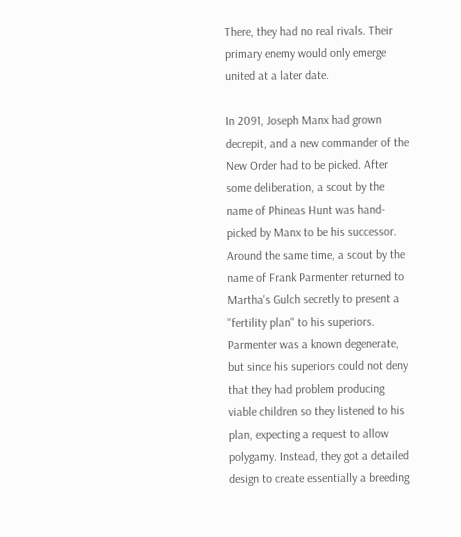There, they had no real rivals. Their primary enemy would only emerge united at a later date.

In 2091, Joseph Manx had grown decrepit, and a new commander of the New Order had to be picked. After some deliberation, a scout by the name of Phineas Hunt was hand-picked by Manx to be his successor. Around the same time, a scout by the name of Frank Parmenter returned to Martha's Gulch secretly to present a "fertility plan" to his superiors. Parmenter was a known degenerate, but since his superiors could not deny that they had problem producing viable children so they listened to his plan, expecting a request to allow polygamy. Instead, they got a detailed design to create essentially a breeding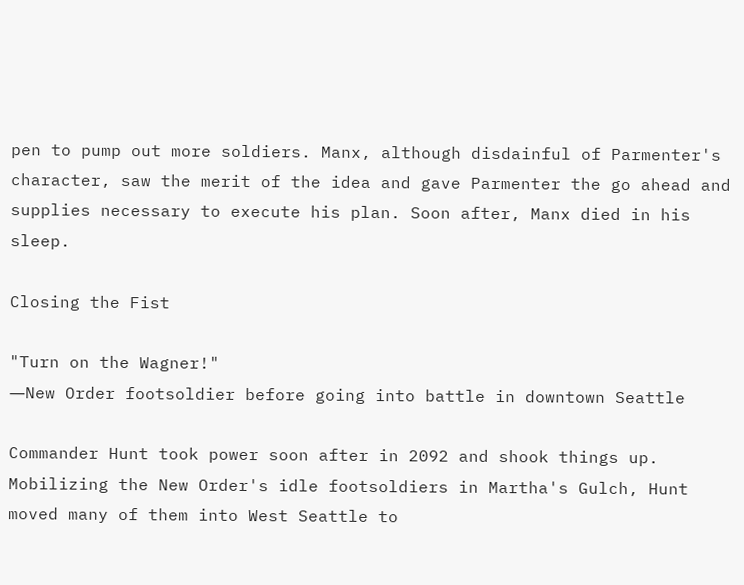pen to pump out more soldiers. Manx, although disdainful of Parmenter's character, saw the merit of the idea and gave Parmenter the go ahead and supplies necessary to execute his plan. Soon after, Manx died in his sleep.

Closing the Fist

"Turn on the Wagner!"
―New Order footsoldier before going into battle in downtown Seattle

Commander Hunt took power soon after in 2092 and shook things up. Mobilizing the New Order's idle footsoldiers in Martha's Gulch, Hunt moved many of them into West Seattle to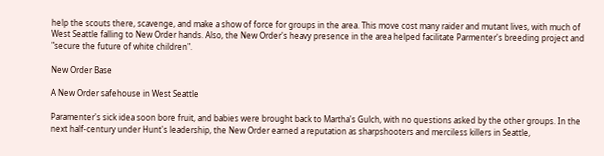help the scouts there, scavenge, and make a show of force for groups in the area. This move cost many raider and mutant lives, with much of West Seattle falling to New Order hands. Also, the New Order's heavy presence in the area helped facilitate Parmenter's breeding project and "secure the future of white children".

New Order Base

A New Order safehouse in West Seattle

Paramenter's sick idea soon bore fruit, and babies were brought back to Martha's Gulch, with no questions asked by the other groups. In the next half-century under Hunt's leadership, the New Order earned a reputation as sharpshooters and merciless killers in Seattle,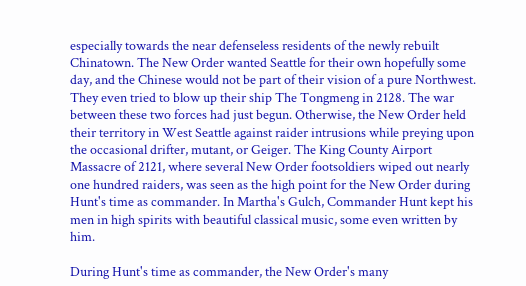especially towards the near defenseless residents of the newly rebuilt Chinatown. The New Order wanted Seattle for their own hopefully some day, and the Chinese would not be part of their vision of a pure Northwest. They even tried to blow up their ship The Tongmeng in 2128. The war between these two forces had just begun. Otherwise, the New Order held their territory in West Seattle against raider intrusions while preying upon the occasional drifter, mutant, or Geiger. The King County Airport Massacre of 2121, where several New Order footsoldiers wiped out nearly one hundred raiders, was seen as the high point for the New Order during Hunt's time as commander. In Martha's Gulch, Commander Hunt kept his men in high spirits with beautiful classical music, some even written by him.

During Hunt's time as commander, the New Order's many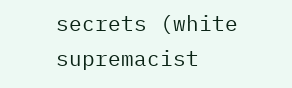secrets (white supremacist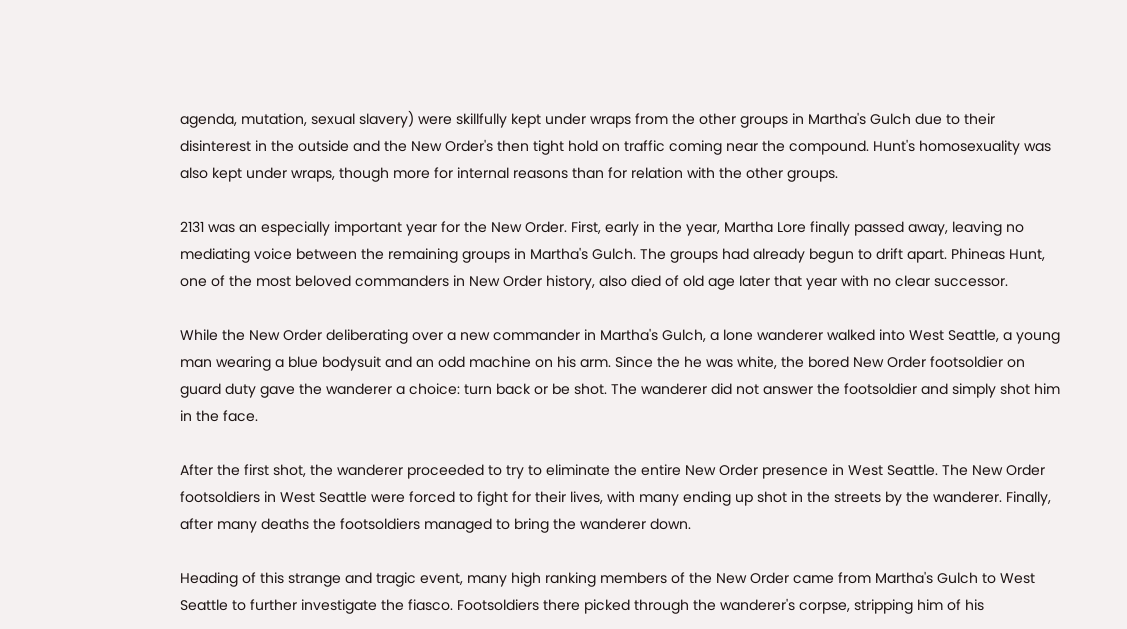agenda, mutation, sexual slavery) were skillfully kept under wraps from the other groups in Martha's Gulch due to their disinterest in the outside and the New Order's then tight hold on traffic coming near the compound. Hunt's homosexuality was also kept under wraps, though more for internal reasons than for relation with the other groups.

2131 was an especially important year for the New Order. First, early in the year, Martha Lore finally passed away, leaving no mediating voice between the remaining groups in Martha's Gulch. The groups had already begun to drift apart. Phineas Hunt, one of the most beloved commanders in New Order history, also died of old age later that year with no clear successor.

While the New Order deliberating over a new commander in Martha's Gulch, a lone wanderer walked into West Seattle, a young man wearing a blue bodysuit and an odd machine on his arm. Since the he was white, the bored New Order footsoldier on guard duty gave the wanderer a choice: turn back or be shot. The wanderer did not answer the footsoldier and simply shot him in the face.

After the first shot, the wanderer proceeded to try to eliminate the entire New Order presence in West Seattle. The New Order footsoldiers in West Seattle were forced to fight for their lives, with many ending up shot in the streets by the wanderer. Finally, after many deaths the footsoldiers managed to bring the wanderer down.

Heading of this strange and tragic event, many high ranking members of the New Order came from Martha's Gulch to West Seattle to further investigate the fiasco. Footsoldiers there picked through the wanderer's corpse, stripping him of his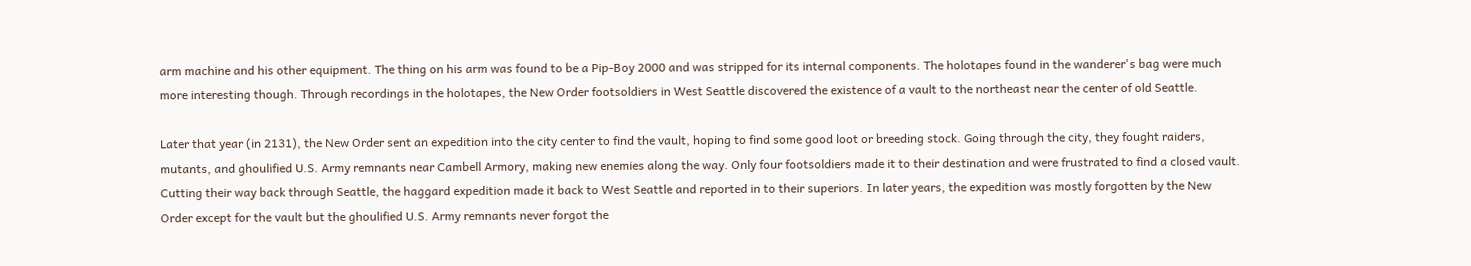arm machine and his other equipment. The thing on his arm was found to be a Pip-Boy 2000 and was stripped for its internal components. The holotapes found in the wanderer's bag were much more interesting though. Through recordings in the holotapes, the New Order footsoldiers in West Seattle discovered the existence of a vault to the northeast near the center of old Seattle.

Later that year (in 2131), the New Order sent an expedition into the city center to find the vault, hoping to find some good loot or breeding stock. Going through the city, they fought raiders, mutants, and ghoulified U.S. Army remnants near Cambell Armory, making new enemies along the way. Only four footsoldiers made it to their destination and were frustrated to find a closed vault. Cutting their way back through Seattle, the haggard expedition made it back to West Seattle and reported in to their superiors. In later years, the expedition was mostly forgotten by the New Order except for the vault but the ghoulified U.S. Army remnants never forgot the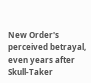New Order's perceived betrayal, even years after Skull-Taker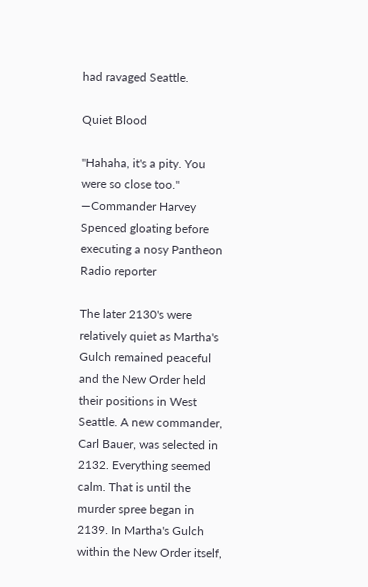had ravaged Seattle.

Quiet Blood

"Hahaha, it's a pity. You were so close too."
―Commander Harvey Spenced gloating before executing a nosy Pantheon Radio reporter

The later 2130's were relatively quiet as Martha's Gulch remained peaceful and the New Order held their positions in West Seattle. A new commander, Carl Bauer, was selected in 2132. Everything seemed calm. That is until the murder spree began in 2139. In Martha's Gulch within the New Order itself,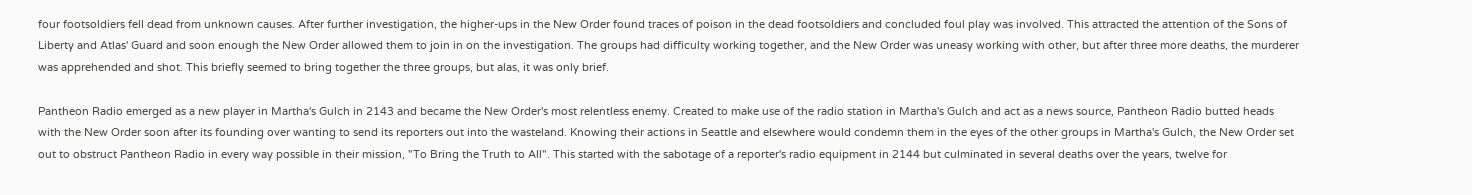four footsoldiers fell dead from unknown causes. After further investigation, the higher-ups in the New Order found traces of poison in the dead footsoldiers and concluded foul play was involved. This attracted the attention of the Sons of Liberty and Atlas' Guard and soon enough the New Order allowed them to join in on the investigation. The groups had difficulty working together, and the New Order was uneasy working with other, but after three more deaths, the murderer was apprehended and shot. This briefly seemed to bring together the three groups, but alas, it was only brief.

Pantheon Radio emerged as a new player in Martha's Gulch in 2143 and became the New Order's most relentless enemy. Created to make use of the radio station in Martha's Gulch and act as a news source, Pantheon Radio butted heads with the New Order soon after its founding over wanting to send its reporters out into the wasteland. Knowing their actions in Seattle and elsewhere would condemn them in the eyes of the other groups in Martha's Gulch, the New Order set out to obstruct Pantheon Radio in every way possible in their mission, "To Bring the Truth to All". This started with the sabotage of a reporter's radio equipment in 2144 but culminated in several deaths over the years, twelve for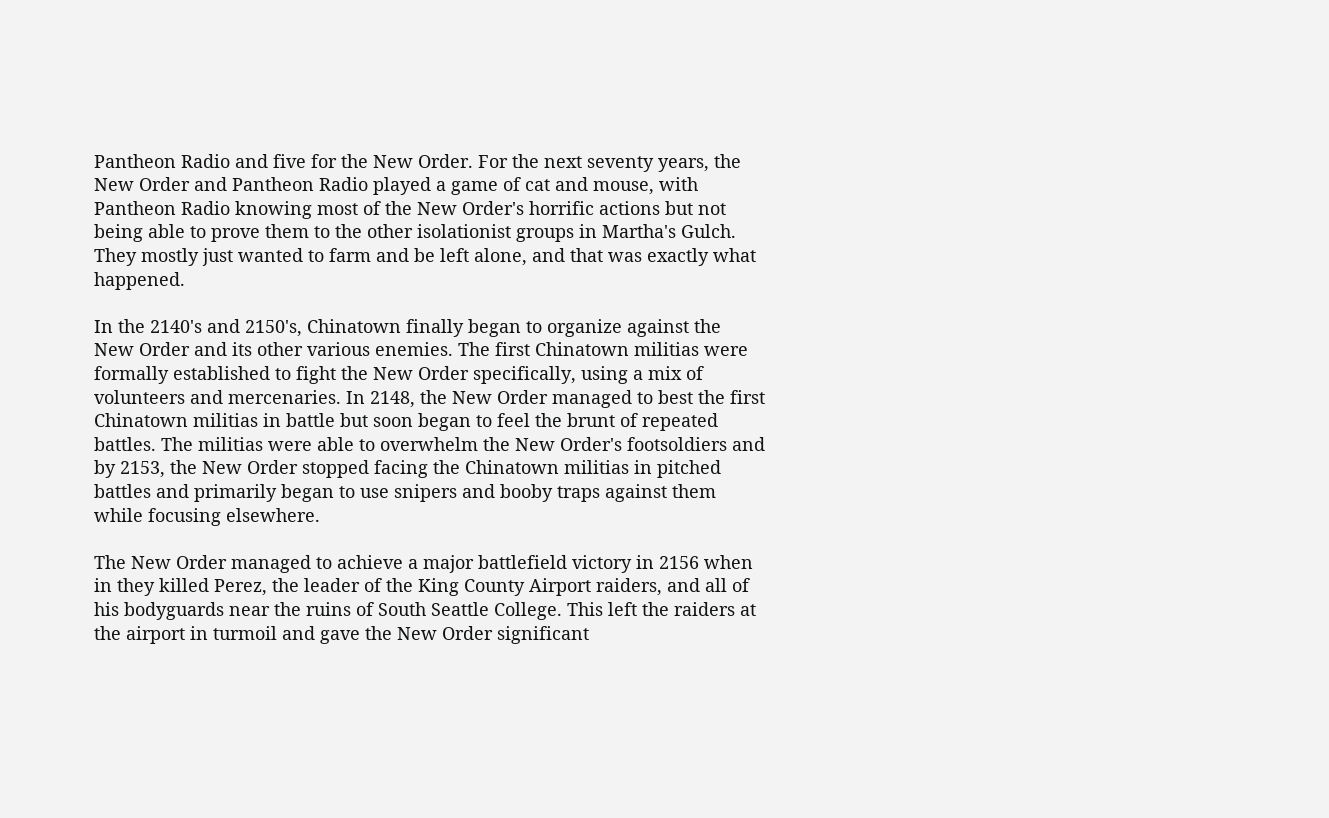Pantheon Radio and five for the New Order. For the next seventy years, the New Order and Pantheon Radio played a game of cat and mouse, with Pantheon Radio knowing most of the New Order's horrific actions but not being able to prove them to the other isolationist groups in Martha's Gulch. They mostly just wanted to farm and be left alone, and that was exactly what happened.

In the 2140's and 2150's, Chinatown finally began to organize against the New Order and its other various enemies. The first Chinatown militias were formally established to fight the New Order specifically, using a mix of volunteers and mercenaries. In 2148, the New Order managed to best the first Chinatown militias in battle but soon began to feel the brunt of repeated battles. The militias were able to overwhelm the New Order's footsoldiers and by 2153, the New Order stopped facing the Chinatown militias in pitched battles and primarily began to use snipers and booby traps against them while focusing elsewhere.

The New Order managed to achieve a major battlefield victory in 2156 when in they killed Perez, the leader of the King County Airport raiders, and all of his bodyguards near the ruins of South Seattle College. This left the raiders at the airport in turmoil and gave the New Order significant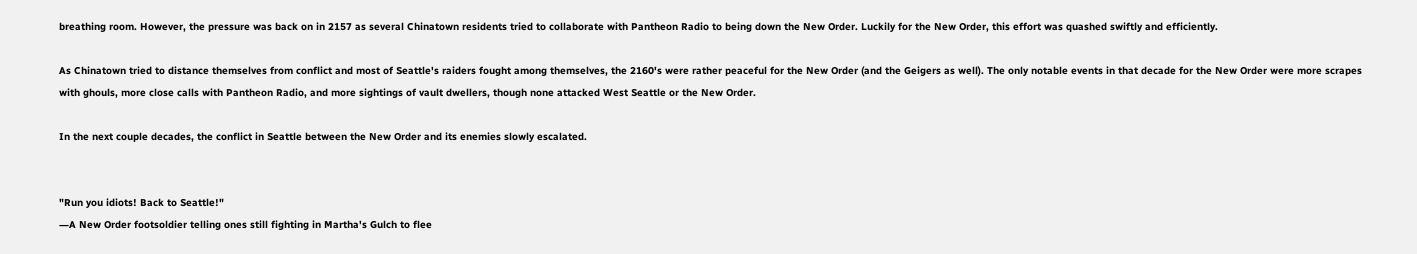breathing room. However, the pressure was back on in 2157 as several Chinatown residents tried to collaborate with Pantheon Radio to being down the New Order. Luckily for the New Order, this effort was quashed swiftly and efficiently.

As Chinatown tried to distance themselves from conflict and most of Seattle's raiders fought among themselves, the 2160's were rather peaceful for the New Order (and the Geigers as well). The only notable events in that decade for the New Order were more scrapes with ghouls, more close calls with Pantheon Radio, and more sightings of vault dwellers, though none attacked West Seattle or the New Order.

In the next couple decades, the conflict in Seattle between the New Order and its enemies slowly escalated.


"Run you idiots! Back to Seattle!"
―A New Order footsoldier telling ones still fighting in Martha's Gulch to flee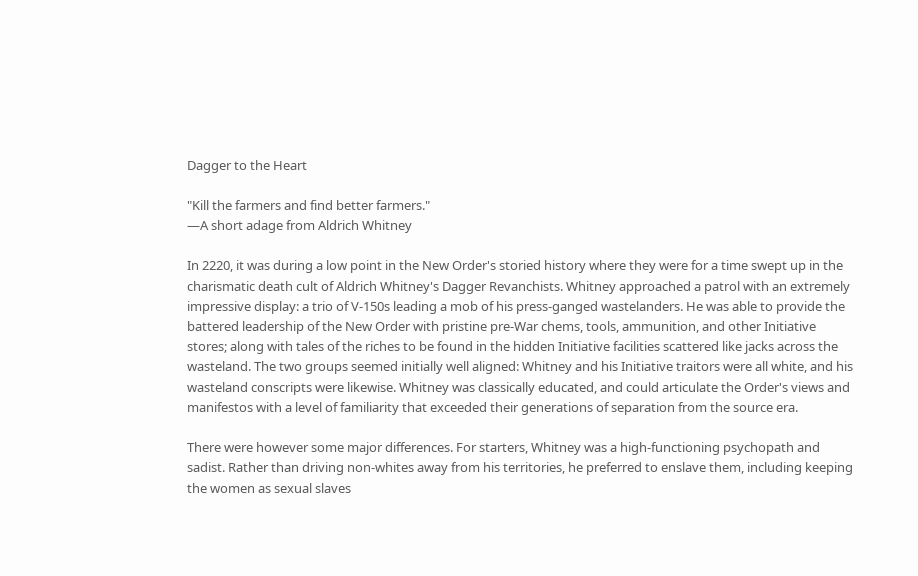Dagger to the Heart

"Kill the farmers and find better farmers."
―A short adage from Aldrich Whitney

In 2220, it was during a low point in the New Order's storied history where they were for a time swept up in the charismatic death cult of Aldrich Whitney's Dagger Revanchists. Whitney approached a patrol with an extremely impressive display: a trio of V-150s leading a mob of his press-ganged wastelanders. He was able to provide the battered leadership of the New Order with pristine pre-War chems, tools, ammunition, and other Initiative stores; along with tales of the riches to be found in the hidden Initiative facilities scattered like jacks across the wasteland. The two groups seemed initially well aligned: Whitney and his Initiative traitors were all white, and his wasteland conscripts were likewise. Whitney was classically educated, and could articulate the Order's views and manifestos with a level of familiarity that exceeded their generations of separation from the source era.

There were however some major differences. For starters, Whitney was a high-functioning psychopath and sadist. Rather than driving non-whites away from his territories, he preferred to enslave them, including keeping the women as sexual slaves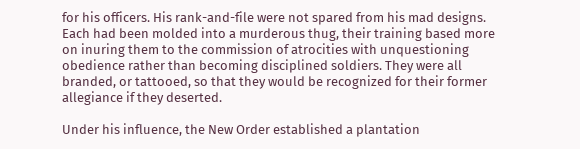for his officers. His rank-and-file were not spared from his mad designs. Each had been molded into a murderous thug, their training based more on inuring them to the commission of atrocities with unquestioning obedience rather than becoming disciplined soldiers. They were all branded, or tattooed, so that they would be recognized for their former allegiance if they deserted.

Under his influence, the New Order established a plantation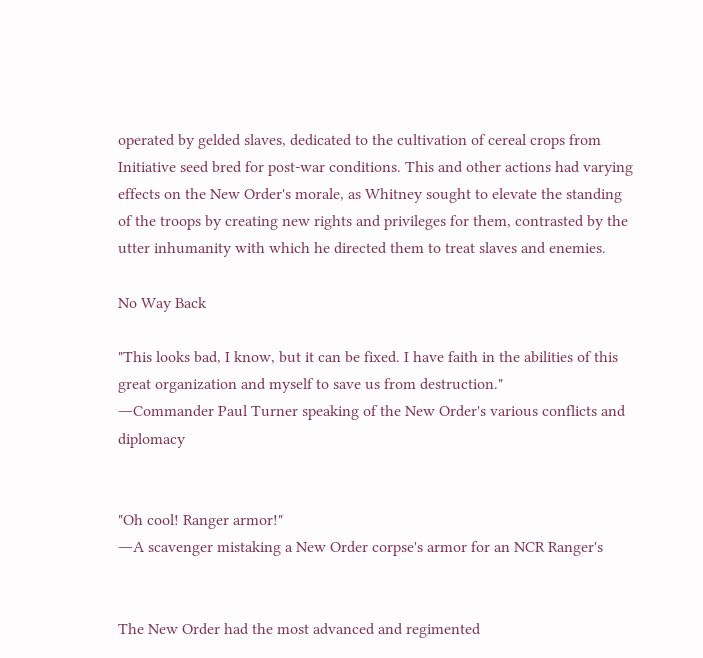operated by gelded slaves, dedicated to the cultivation of cereal crops from Initiative seed bred for post-war conditions. This and other actions had varying effects on the New Order's morale, as Whitney sought to elevate the standing of the troops by creating new rights and privileges for them, contrasted by the utter inhumanity with which he directed them to treat slaves and enemies.

No Way Back

"This looks bad, I know, but it can be fixed. I have faith in the abilities of this great organization and myself to save us from destruction."
―Commander Paul Turner speaking of the New Order's various conflicts and diplomacy


"Oh cool! Ranger armor!"
―A scavenger mistaking a New Order corpse's armor for an NCR Ranger's


The New Order had the most advanced and regimented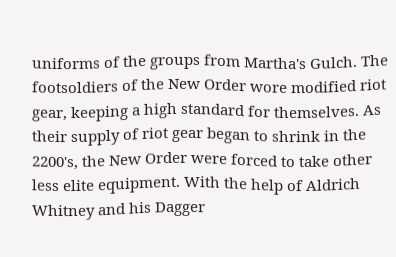uniforms of the groups from Martha's Gulch. The footsoldiers of the New Order wore modified riot gear, keeping a high standard for themselves. As their supply of riot gear began to shrink in the 2200's, the New Order were forced to take other less elite equipment. With the help of Aldrich Whitney and his Dagger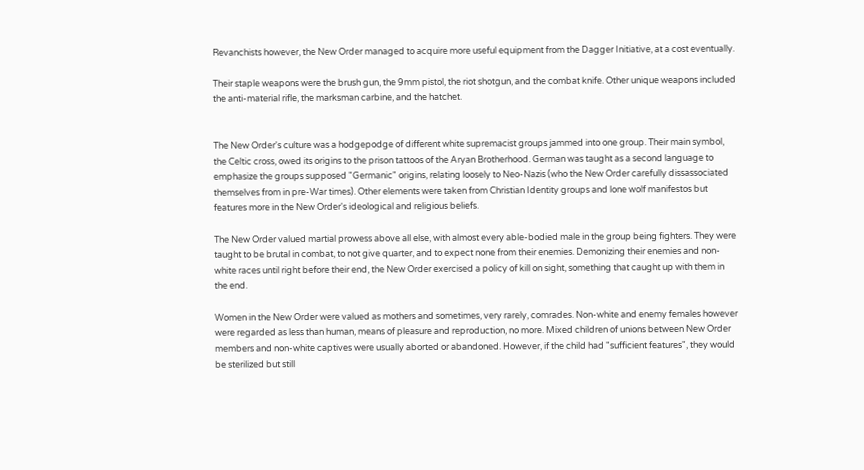Revanchists however, the New Order managed to acquire more useful equipment from the Dagger Initiative, at a cost eventually.

Their staple weapons were the brush gun, the 9mm pistol, the riot shotgun, and the combat knife. Other unique weapons included the anti-material rifle, the marksman carbine, and the hatchet.


The New Order's culture was a hodgepodge of different white supremacist groups jammed into one group. Their main symbol, the Celtic cross, owed its origins to the prison tattoos of the Aryan Brotherhood. German was taught as a second language to emphasize the groups supposed "Germanic" origins, relating loosely to Neo-Nazis (who the New Order carefully dissassociated themselves from in pre-War times). Other elements were taken from Christian Identity groups and lone wolf manifestos but features more in the New Order's ideological and religious beliefs.

The New Order valued martial prowess above all else, with almost every able-bodied male in the group being fighters. They were taught to be brutal in combat, to not give quarter, and to expect none from their enemies. Demonizing their enemies and non-white races until right before their end, the New Order exercised a policy of kill on sight, something that caught up with them in the end.

Women in the New Order were valued as mothers and sometimes, very rarely, comrades. Non-white and enemy females however were regarded as less than human, means of pleasure and reproduction, no more. Mixed children of unions between New Order members and non-white captives were usually aborted or abandoned. However, if the child had "sufficient features", they would be sterilized but still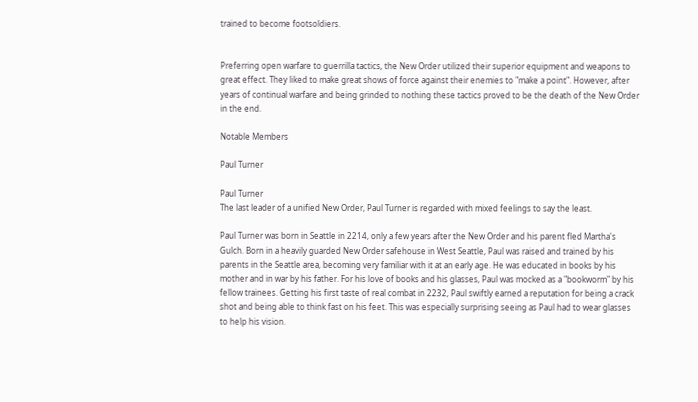trained to become footsoldiers.


Preferring open warfare to guerrilla tactics, the New Order utilized their superior equipment and weapons to great effect. They liked to make great shows of force against their enemies to "make a point". However, after years of continual warfare and being grinded to nothing these tactics proved to be the death of the New Order in the end.

Notable Members

Paul Turner

Paul Turner
The last leader of a unified New Order, Paul Turner is regarded with mixed feelings to say the least.

Paul Turner was born in Seattle in 2214, only a few years after the New Order and his parent fled Martha's Gulch. Born in a heavily guarded New Order safehouse in West Seattle, Paul was raised and trained by his parents in the Seattle area, becoming very familiar with it at an early age. He was educated in books by his mother and in war by his father. For his love of books and his glasses, Paul was mocked as a "bookworm" by his fellow trainees. Getting his first taste of real combat in 2232, Paul swiftly earned a reputation for being a crack shot and being able to think fast on his feet. This was especially surprising seeing as Paul had to wear glasses to help his vision.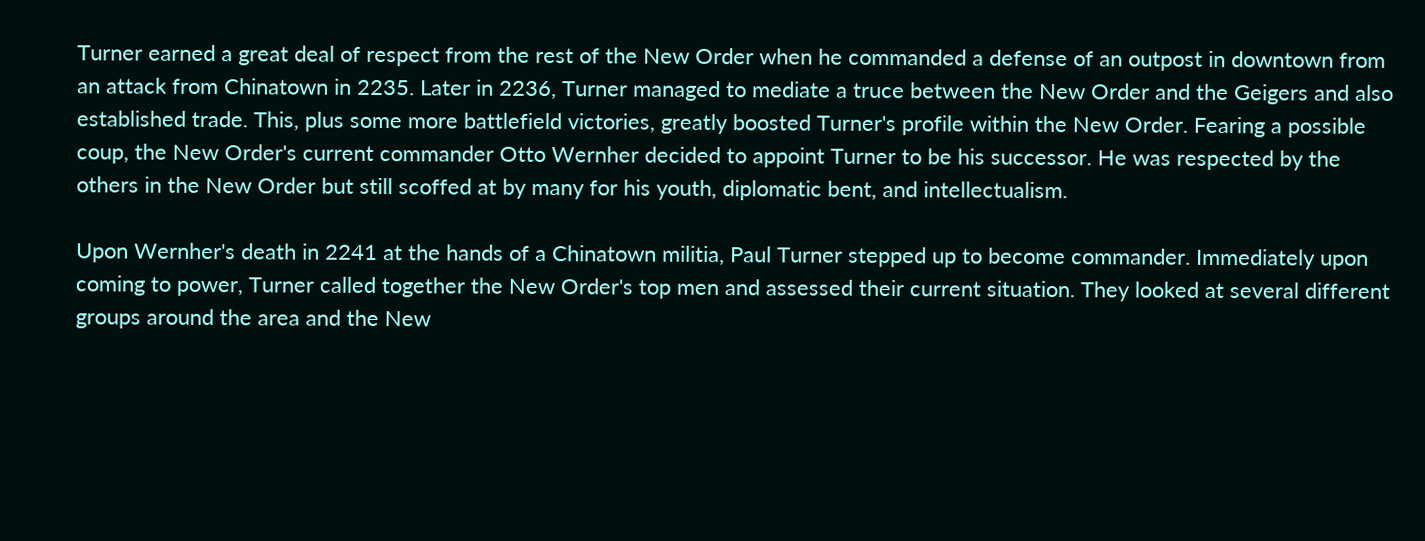Turner earned a great deal of respect from the rest of the New Order when he commanded a defense of an outpost in downtown from an attack from Chinatown in 2235. Later in 2236, Turner managed to mediate a truce between the New Order and the Geigers and also established trade. This, plus some more battlefield victories, greatly boosted Turner's profile within the New Order. Fearing a possible coup, the New Order's current commander Otto Wernher decided to appoint Turner to be his successor. He was respected by the others in the New Order but still scoffed at by many for his youth, diplomatic bent, and intellectualism.

Upon Wernher's death in 2241 at the hands of a Chinatown militia, Paul Turner stepped up to become commander. Immediately upon coming to power, Turner called together the New Order's top men and assessed their current situation. They looked at several different groups around the area and the New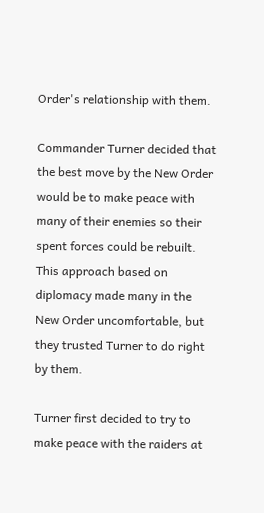Order's relationship with them.

Commander Turner decided that the best move by the New Order would be to make peace with many of their enemies so their spent forces could be rebuilt. This approach based on diplomacy made many in the New Order uncomfortable, but they trusted Turner to do right by them.

Turner first decided to try to make peace with the raiders at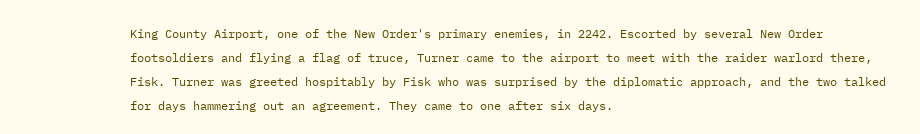King County Airport, one of the New Order's primary enemies, in 2242. Escorted by several New Order footsoldiers and flying a flag of truce, Turner came to the airport to meet with the raider warlord there, Fisk. Turner was greeted hospitably by Fisk who was surprised by the diplomatic approach, and the two talked for days hammering out an agreement. They came to one after six days.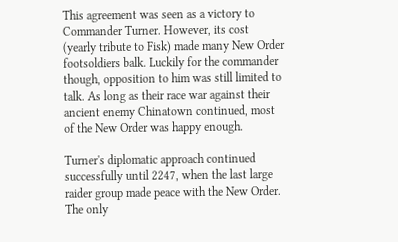This agreement was seen as a victory to Commander Turner. However, its cost (yearly tribute to Fisk) made many New Order footsoldiers balk. Luckily for the commander though, opposition to him was still limited to talk. As long as their race war against their ancient enemy Chinatown continued, most of the New Order was happy enough.

Turner's diplomatic approach continued successfully until 2247, when the last large raider group made peace with the New Order. The only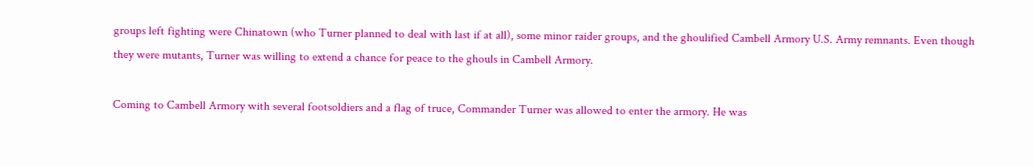groups left fighting were Chinatown (who Turner planned to deal with last if at all), some minor raider groups, and the ghoulified Cambell Armory U.S. Army remnants. Even though they were mutants, Turner was willing to extend a chance for peace to the ghouls in Cambell Armory.

Coming to Cambell Armory with several footsoldiers and a flag of truce, Commander Turner was allowed to enter the armory. He was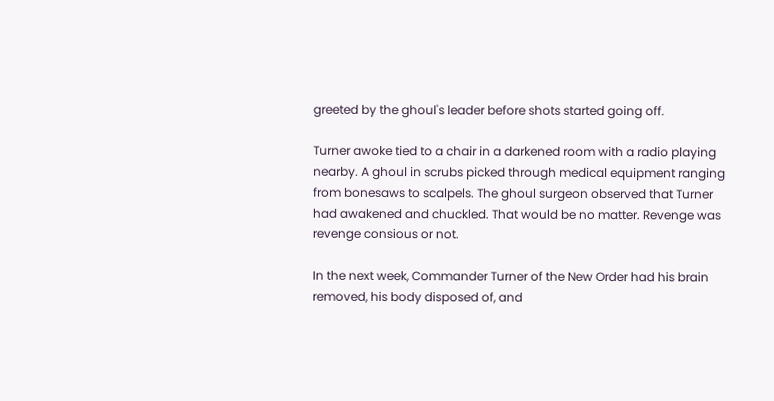greeted by the ghoul's leader before shots started going off.

Turner awoke tied to a chair in a darkened room with a radio playing nearby. A ghoul in scrubs picked through medical equipment ranging from bonesaws to scalpels. The ghoul surgeon observed that Turner had awakened and chuckled. That would be no matter. Revenge was revenge consious or not.

In the next week, Commander Turner of the New Order had his brain removed, his body disposed of, and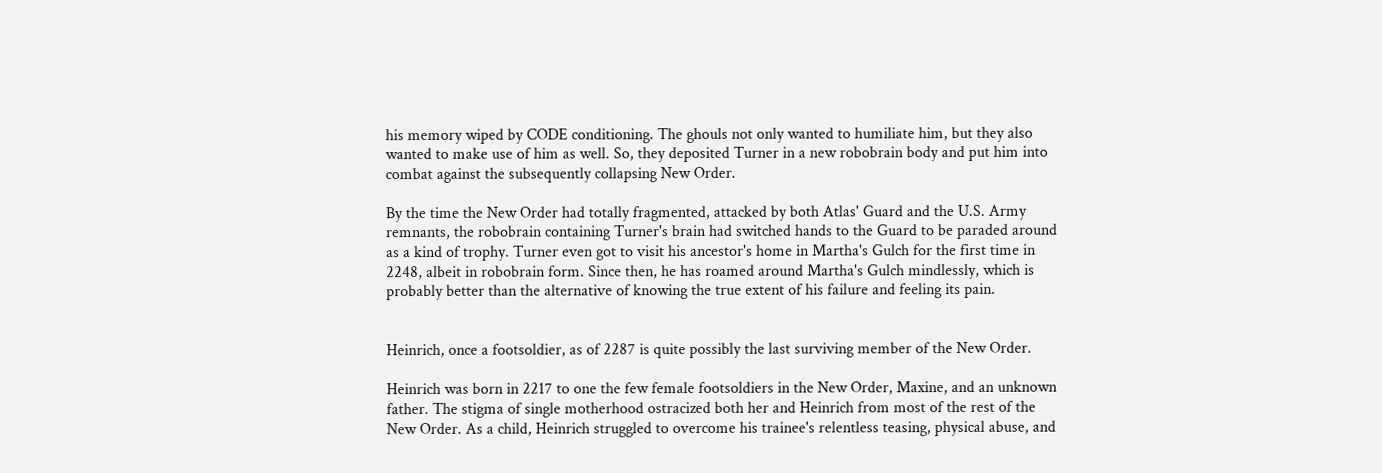his memory wiped by CODE conditioning. The ghouls not only wanted to humiliate him, but they also wanted to make use of him as well. So, they deposited Turner in a new robobrain body and put him into combat against the subsequently collapsing New Order.

By the time the New Order had totally fragmented, attacked by both Atlas' Guard and the U.S. Army remnants, the robobrain containing Turner's brain had switched hands to the Guard to be paraded around as a kind of trophy. Turner even got to visit his ancestor's home in Martha's Gulch for the first time in 2248, albeit in robobrain form. Since then, he has roamed around Martha's Gulch mindlessly, which is probably better than the alternative of knowing the true extent of his failure and feeling its pain.


Heinrich, once a footsoldier, as of 2287 is quite possibly the last surviving member of the New Order.

Heinrich was born in 2217 to one the few female footsoldiers in the New Order, Maxine, and an unknown father. The stigma of single motherhood ostracized both her and Heinrich from most of the rest of the New Order. As a child, Heinrich struggled to overcome his trainee's relentless teasing, physical abuse, and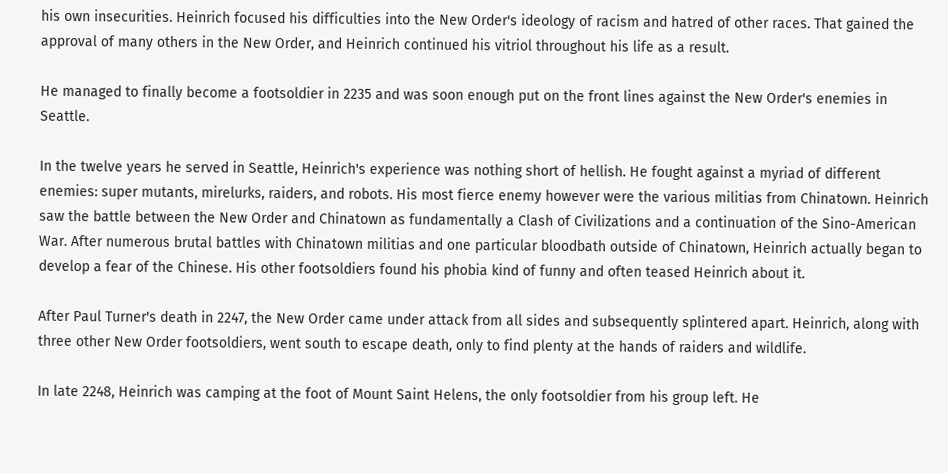his own insecurities. Heinrich focused his difficulties into the New Order's ideology of racism and hatred of other races. That gained the approval of many others in the New Order, and Heinrich continued his vitriol throughout his life as a result.

He managed to finally become a footsoldier in 2235 and was soon enough put on the front lines against the New Order's enemies in Seattle.

In the twelve years he served in Seattle, Heinrich's experience was nothing short of hellish. He fought against a myriad of different enemies: super mutants, mirelurks, raiders, and robots. His most fierce enemy however were the various militias from Chinatown. Heinrich saw the battle between the New Order and Chinatown as fundamentally a Clash of Civilizations and a continuation of the Sino-American War. After numerous brutal battles with Chinatown militias and one particular bloodbath outside of Chinatown, Heinrich actually began to develop a fear of the Chinese. His other footsoldiers found his phobia kind of funny and often teased Heinrich about it.

After Paul Turner's death in 2247, the New Order came under attack from all sides and subsequently splintered apart. Heinrich, along with three other New Order footsoldiers, went south to escape death, only to find plenty at the hands of raiders and wildlife.

In late 2248, Heinrich was camping at the foot of Mount Saint Helens, the only footsoldier from his group left. He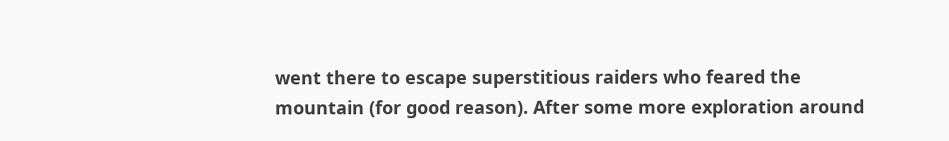went there to escape superstitious raiders who feared the mountain (for good reason). After some more exploration around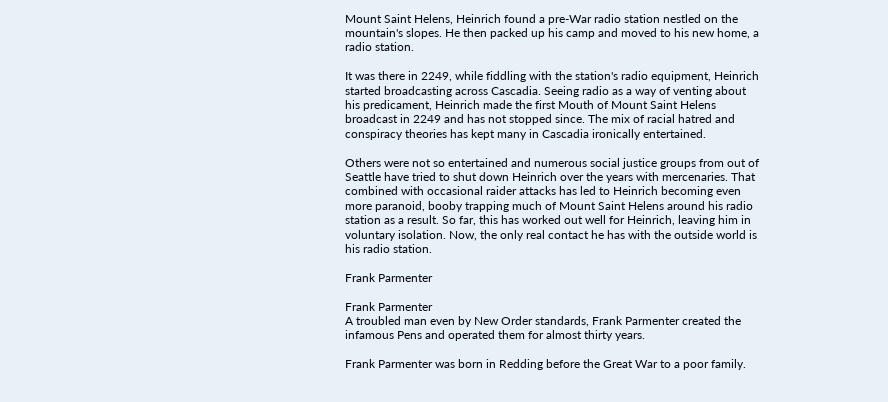Mount Saint Helens, Heinrich found a pre-War radio station nestled on the mountain's slopes. He then packed up his camp and moved to his new home, a radio station.

It was there in 2249, while fiddling with the station's radio equipment, Heinrich started broadcasting across Cascadia. Seeing radio as a way of venting about his predicament, Heinrich made the first Mouth of Mount Saint Helens broadcast in 2249 and has not stopped since. The mix of racial hatred and conspiracy theories has kept many in Cascadia ironically entertained.

Others were not so entertained and numerous social justice groups from out of Seattle have tried to shut down Heinrich over the years with mercenaries. That combined with occasional raider attacks has led to Heinrich becoming even more paranoid, booby trapping much of Mount Saint Helens around his radio station as a result. So far, this has worked out well for Heinrich, leaving him in voluntary isolation. Now, the only real contact he has with the outside world is his radio station.

Frank Parmenter

Frank Parmenter
A troubled man even by New Order standards, Frank Parmenter created the infamous Pens and operated them for almost thirty years.

Frank Parmenter was born in Redding before the Great War to a poor family.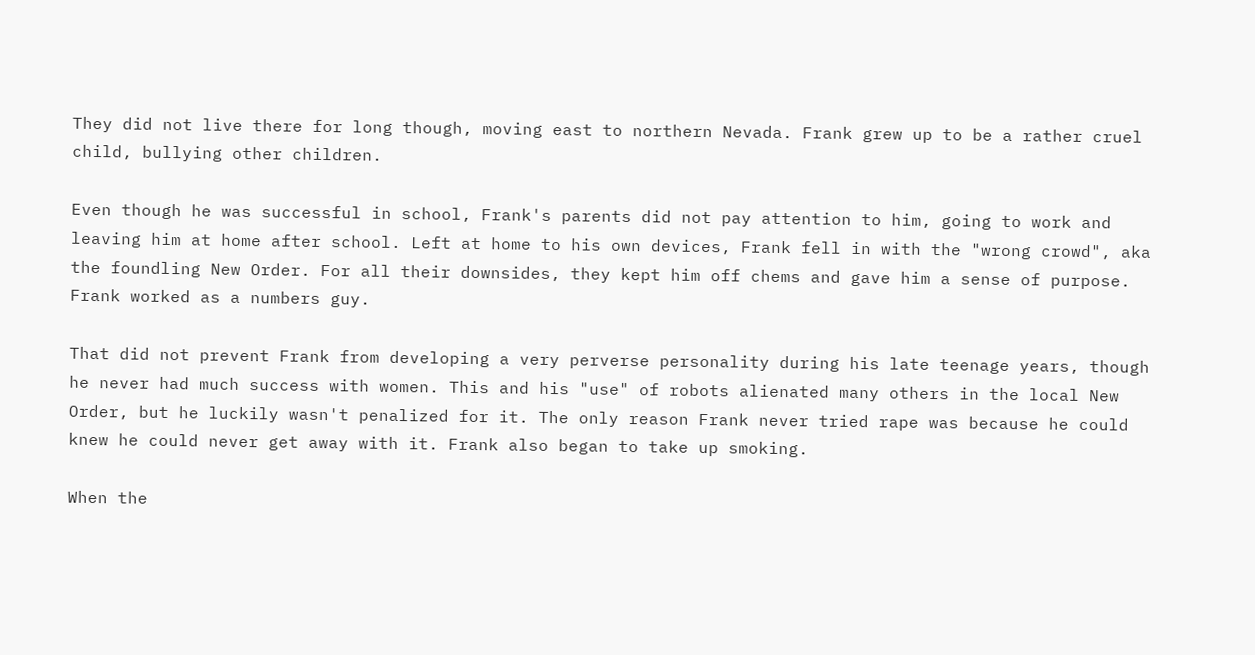They did not live there for long though, moving east to northern Nevada. Frank grew up to be a rather cruel child, bullying other children.

Even though he was successful in school, Frank's parents did not pay attention to him, going to work and leaving him at home after school. Left at home to his own devices, Frank fell in with the "wrong crowd", aka the foundling New Order. For all their downsides, they kept him off chems and gave him a sense of purpose. Frank worked as a numbers guy.

That did not prevent Frank from developing a very perverse personality during his late teenage years, though he never had much success with women. This and his "use" of robots alienated many others in the local New Order, but he luckily wasn't penalized for it. The only reason Frank never tried rape was because he could knew he could never get away with it. Frank also began to take up smoking.

When the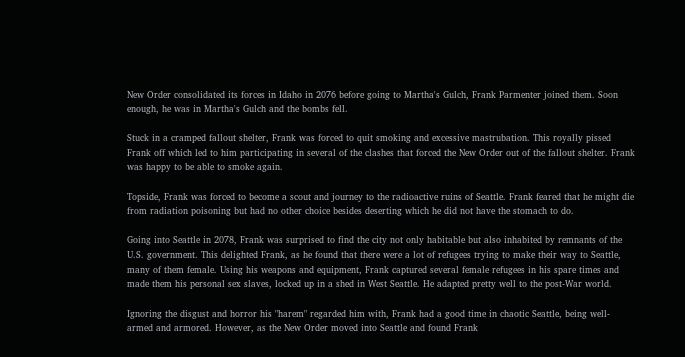New Order consolidated its forces in Idaho in 2076 before going to Martha's Gulch, Frank Parmenter joined them. Soon enough, he was in Martha's Gulch and the bombs fell.

Stuck in a cramped fallout shelter, Frank was forced to quit smoking and excessive mastrubation. This royally pissed Frank off which led to him participating in several of the clashes that forced the New Order out of the fallout shelter. Frank was happy to be able to smoke again.

Topside, Frank was forced to become a scout and journey to the radioactive ruins of Seattle. Frank feared that he might die from radiation poisoning but had no other choice besides deserting which he did not have the stomach to do.

Going into Seattle in 2078, Frank was surprised to find the city not only habitable but also inhabited by remnants of the U.S. government. This delighted Frank, as he found that there were a lot of refugees trying to make their way to Seattle, many of them female. Using his weapons and equipment, Frank captured several female refugees in his spare times and made them his personal sex slaves, locked up in a shed in West Seattle. He adapted pretty well to the post-War world.

Ignoring the disgust and horror his "harem" regarded him with, Frank had a good time in chaotic Seattle, being well-armed and armored. However, as the New Order moved into Seattle and found Frank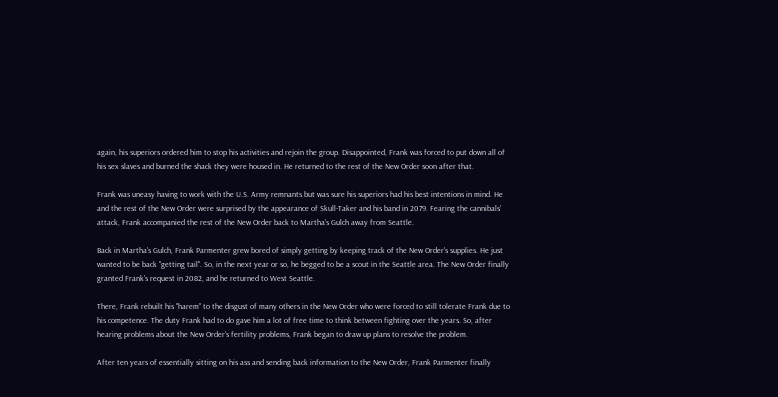again, his superiors ordered him to stop his activities and rejoin the group. Disappointed, Frank was forced to put down all of his sex slaves and burned the shack they were housed in. He returned to the rest of the New Order soon after that.

Frank was uneasy having to work with the U.S. Army remnants but was sure his superiors had his best intentions in mind. He and the rest of the New Order were surprised by the appearance of Skull-Taker and his band in 2079. Fearing the cannibals' attack, Frank accompanied the rest of the New Order back to Martha's Gulch away from Seattle.

Back in Martha's Gulch, Frank Parmenter grew bored of simply getting by keeping track of the New Order's supplies. He just wanted to be back "getting tail". So, in the next year or so, he begged to be a scout in the Seattle area. The New Order finally granted Frank's request in 2082, and he returned to West Seattle.

There, Frank rebuilt his "harem" to the disgust of many others in the New Order who were forced to still tolerate Frank due to his competence. The duty Frank had to do gave him a lot of free time to think between fighting over the years. So, after hearing problems about the New Order's fertility problems, Frank began to draw up plans to resolve the problem.

After ten years of essentially sitting on his ass and sending back information to the New Order, Frank Parmenter finally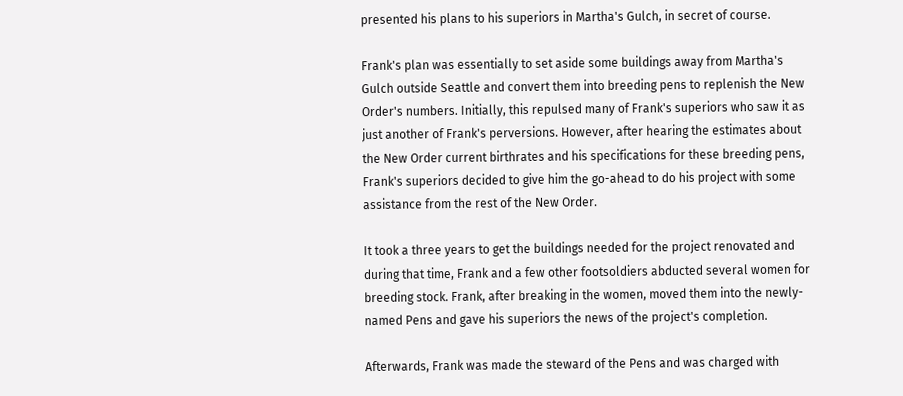presented his plans to his superiors in Martha's Gulch, in secret of course.

Frank's plan was essentially to set aside some buildings away from Martha's Gulch outside Seattle and convert them into breeding pens to replenish the New Order's numbers. Initially, this repulsed many of Frank's superiors who saw it as just another of Frank's perversions. However, after hearing the estimates about the New Order current birthrates and his specifications for these breeding pens, Frank's superiors decided to give him the go-ahead to do his project with some assistance from the rest of the New Order.

It took a three years to get the buildings needed for the project renovated and during that time, Frank and a few other footsoldiers abducted several women for breeding stock. Frank, after breaking in the women, moved them into the newly-named Pens and gave his superiors the news of the project's completion.

Afterwards, Frank was made the steward of the Pens and was charged with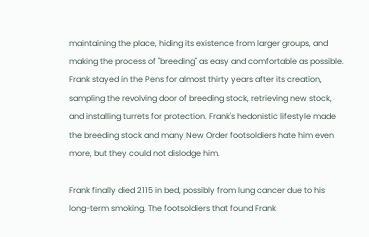maintaining the place, hiding its existence from larger groups, and making the process of "breeding" as easy and comfortable as possible. Frank stayed in the Pens for almost thirty years after its creation, sampling the revolving door of breeding stock, retrieving new stock, and installing turrets for protection. Frank's hedonistic lifestyle made the breeding stock and many New Order footsoldiers hate him even more, but they could not dislodge him.

Frank finally died 2115 in bed, possibly from lung cancer due to his long-term smoking. The footsoldiers that found Frank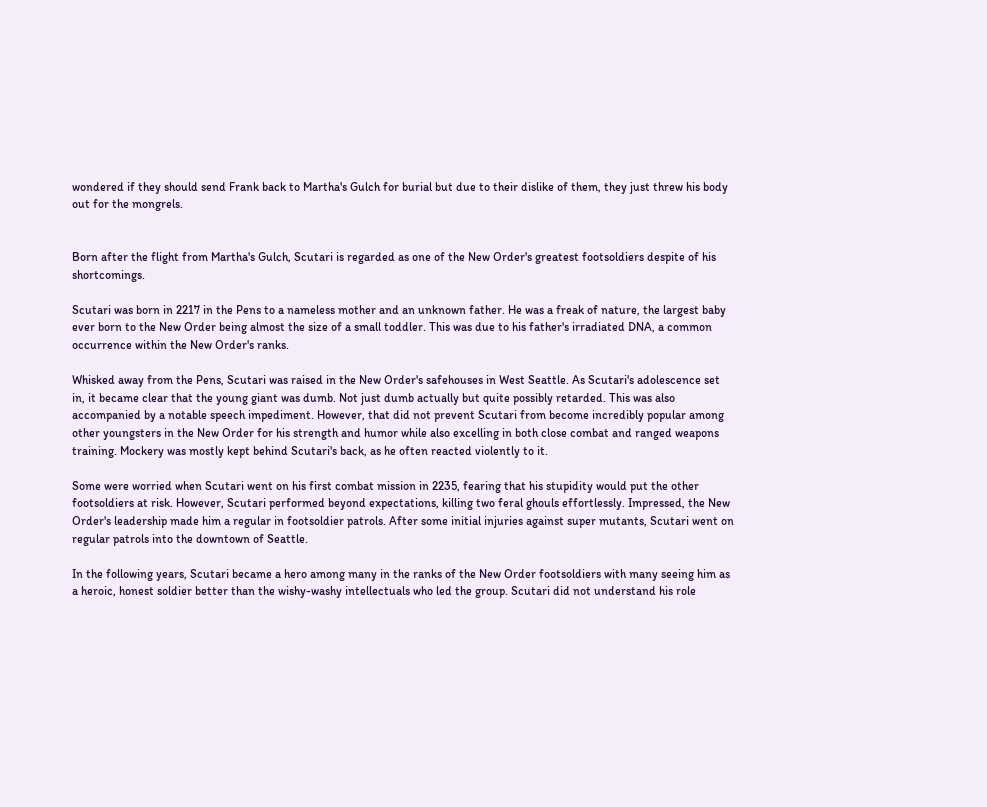wondered if they should send Frank back to Martha's Gulch for burial but due to their dislike of them, they just threw his body out for the mongrels.


Born after the flight from Martha's Gulch, Scutari is regarded as one of the New Order's greatest footsoldiers despite of his shortcomings.

Scutari was born in 2217 in the Pens to a nameless mother and an unknown father. He was a freak of nature, the largest baby ever born to the New Order being almost the size of a small toddler. This was due to his father's irradiated DNA, a common occurrence within the New Order's ranks.

Whisked away from the Pens, Scutari was raised in the New Order's safehouses in West Seattle. As Scutari's adolescence set in, it became clear that the young giant was dumb. Not just dumb actually but quite possibly retarded. This was also accompanied by a notable speech impediment. However, that did not prevent Scutari from become incredibly popular among other youngsters in the New Order for his strength and humor while also excelling in both close combat and ranged weapons training. Mockery was mostly kept behind Scutari's back, as he often reacted violently to it.

Some were worried when Scutari went on his first combat mission in 2235, fearing that his stupidity would put the other footsoldiers at risk. However, Scutari performed beyond expectations, killing two feral ghouls effortlessly. Impressed, the New Order's leadership made him a regular in footsoldier patrols. After some initial injuries against super mutants, Scutari went on regular patrols into the downtown of Seattle.

In the following years, Scutari became a hero among many in the ranks of the New Order footsoldiers with many seeing him as a heroic, honest soldier better than the wishy-washy intellectuals who led the group. Scutari did not understand his role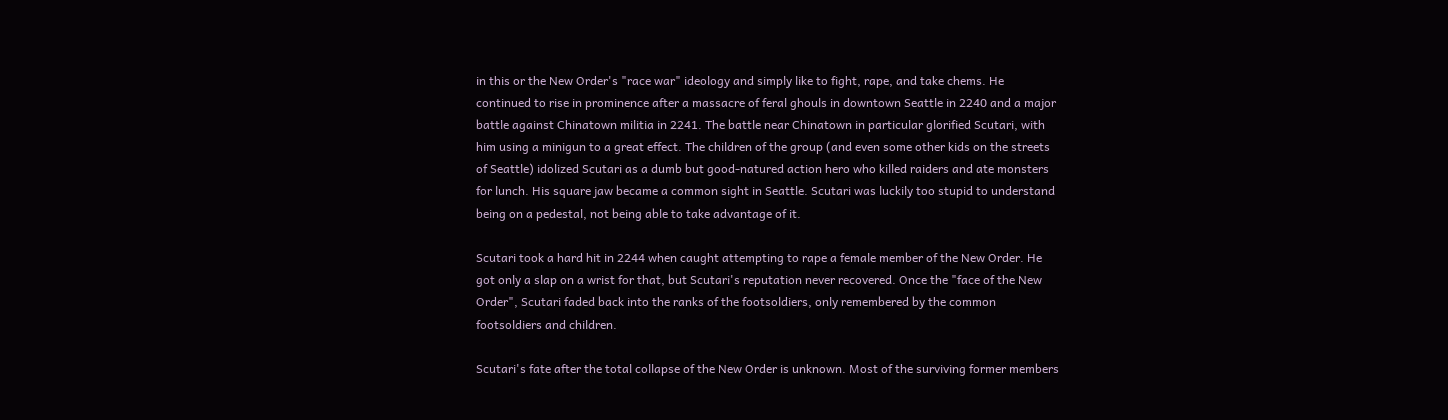in this or the New Order's "race war" ideology and simply like to fight, rape, and take chems. He continued to rise in prominence after a massacre of feral ghouls in downtown Seattle in 2240 and a major battle against Chinatown militia in 2241. The battle near Chinatown in particular glorified Scutari, with him using a minigun to a great effect. The children of the group (and even some other kids on the streets of Seattle) idolized Scutari as a dumb but good-natured action hero who killed raiders and ate monsters for lunch. His square jaw became a common sight in Seattle. Scutari was luckily too stupid to understand being on a pedestal, not being able to take advantage of it.

Scutari took a hard hit in 2244 when caught attempting to rape a female member of the New Order. He got only a slap on a wrist for that, but Scutari's reputation never recovered. Once the "face of the New Order", Scutari faded back into the ranks of the footsoldiers, only remembered by the common footsoldiers and children.

Scutari's fate after the total collapse of the New Order is unknown. Most of the surviving former members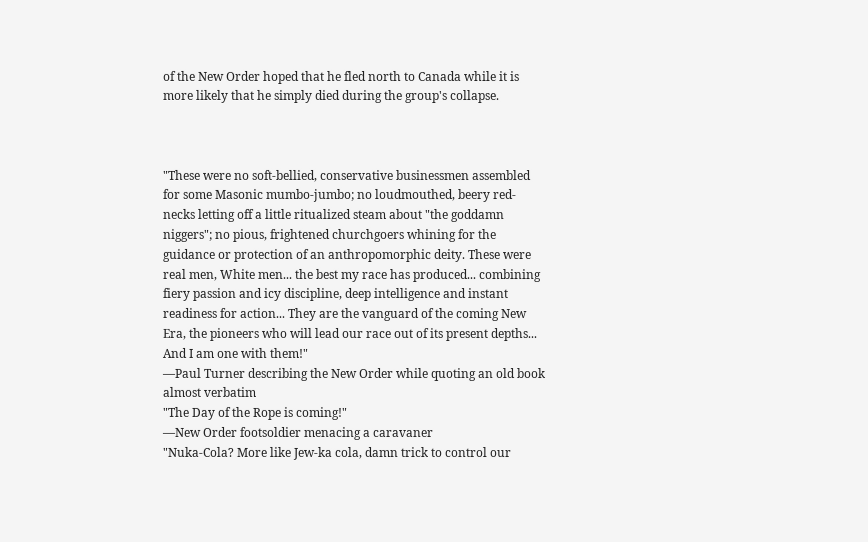of the New Order hoped that he fled north to Canada while it is more likely that he simply died during the group's collapse.



"These were no soft-bellied, conservative businessmen assembled for some Masonic mumbo-jumbo; no loudmouthed, beery red-necks letting off a little ritualized steam about "the goddamn niggers"; no pious, frightened churchgoers whining for the guidance or protection of an anthropomorphic deity. These were real men, White men... the best my race has produced... combining fiery passion and icy discipline, deep intelligence and instant readiness for action... They are the vanguard of the coming New Era, the pioneers who will lead our race out of its present depths... And I am one with them!"
―Paul Turner describing the New Order while quoting an old book almost verbatim
"The Day of the Rope is coming!"
―New Order footsoldier menacing a caravaner
"Nuka-Cola? More like Jew-ka cola, damn trick to control our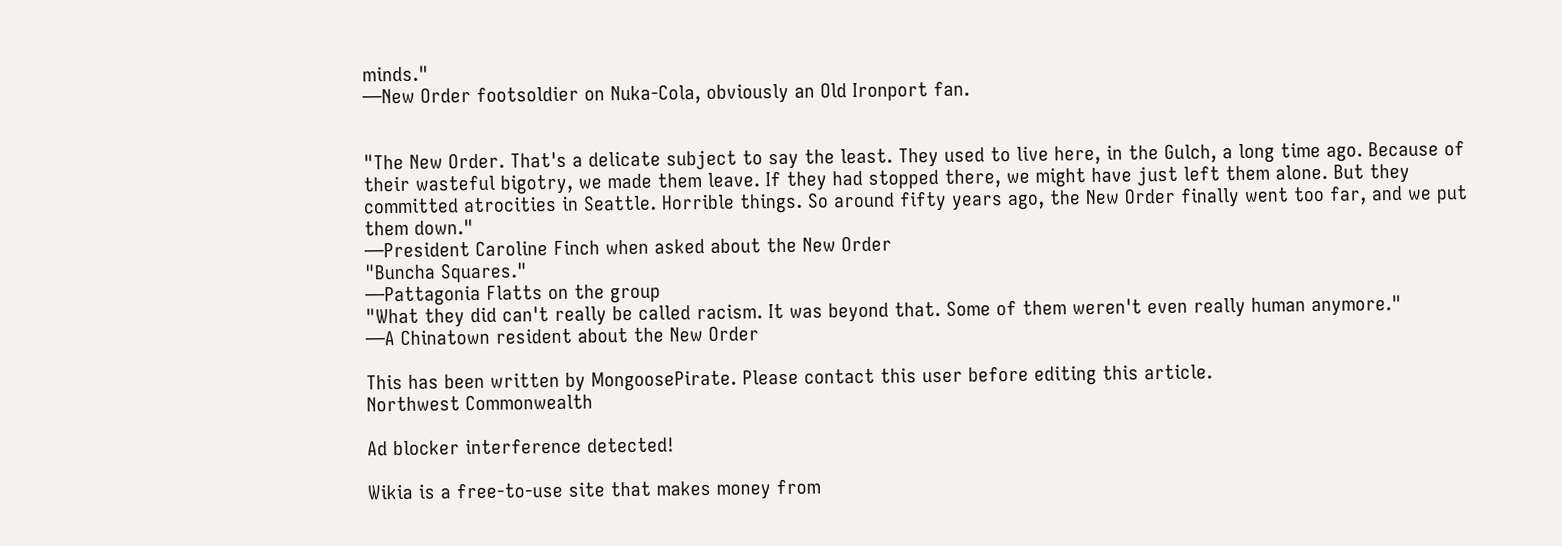minds."
―New Order footsoldier on Nuka-Cola, obviously an Old Ironport fan.


"The New Order. That's a delicate subject to say the least. They used to live here, in the Gulch, a long time ago. Because of their wasteful bigotry, we made them leave. If they had stopped there, we might have just left them alone. But they committed atrocities in Seattle. Horrible things. So around fifty years ago, the New Order finally went too far, and we put them down."
―President Caroline Finch when asked about the New Order
"Buncha Squares."
―Pattagonia Flatts on the group
"What they did can't really be called racism. It was beyond that. Some of them weren't even really human anymore."
―A Chinatown resident about the New Order

This has been written by MongoosePirate. Please contact this user before editing this article.
Northwest Commonwealth

Ad blocker interference detected!

Wikia is a free-to-use site that makes money from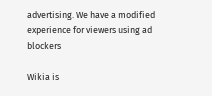advertising. We have a modified experience for viewers using ad blockers

Wikia is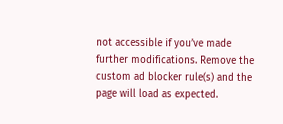not accessible if you’ve made further modifications. Remove the custom ad blocker rule(s) and the page will load as expected.